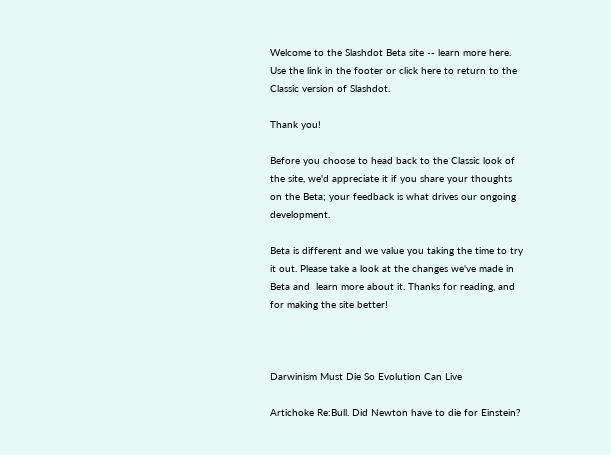Welcome to the Slashdot Beta site -- learn more here. Use the link in the footer or click here to return to the Classic version of Slashdot.

Thank you!

Before you choose to head back to the Classic look of the site, we'd appreciate it if you share your thoughts on the Beta; your feedback is what drives our ongoing development.

Beta is different and we value you taking the time to try it out. Please take a look at the changes we've made in Beta and  learn more about it. Thanks for reading, and for making the site better!



Darwinism Must Die So Evolution Can Live

Artichoke Re:Bull. Did Newton have to die for Einstein?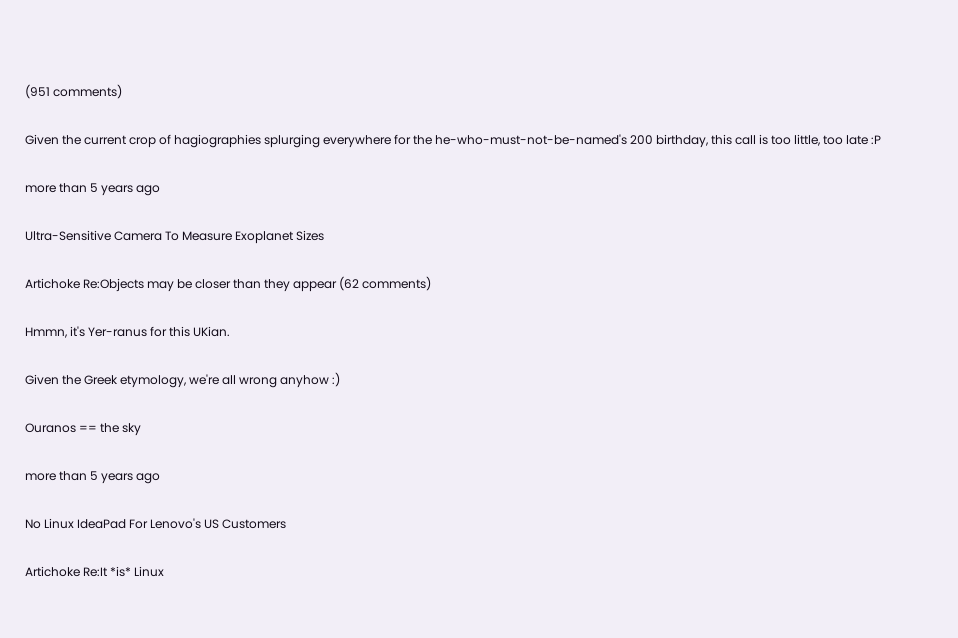(951 comments)

Given the current crop of hagiographies splurging everywhere for the he-who-must-not-be-named's 200 birthday, this call is too little, too late :P

more than 5 years ago

Ultra-Sensitive Camera To Measure Exoplanet Sizes

Artichoke Re:Objects may be closer than they appear (62 comments)

Hmmn, it's Yer-ranus for this UKian.

Given the Greek etymology, we're all wrong anyhow :)

Ouranos == the sky

more than 5 years ago

No Linux IdeaPad For Lenovo's US Customers

Artichoke Re:It *is* Linux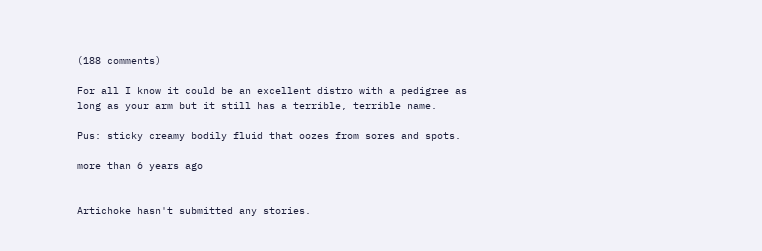(188 comments)

For all I know it could be an excellent distro with a pedigree as long as your arm but it still has a terrible, terrible name.

Pus: sticky creamy bodily fluid that oozes from sores and spots.

more than 6 years ago


Artichoke hasn't submitted any stories.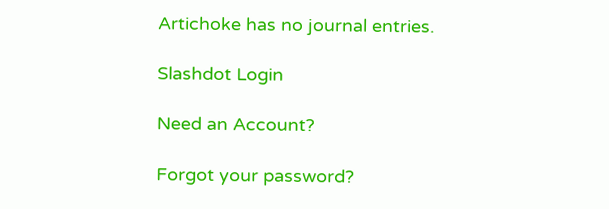Artichoke has no journal entries.

Slashdot Login

Need an Account?

Forgot your password?